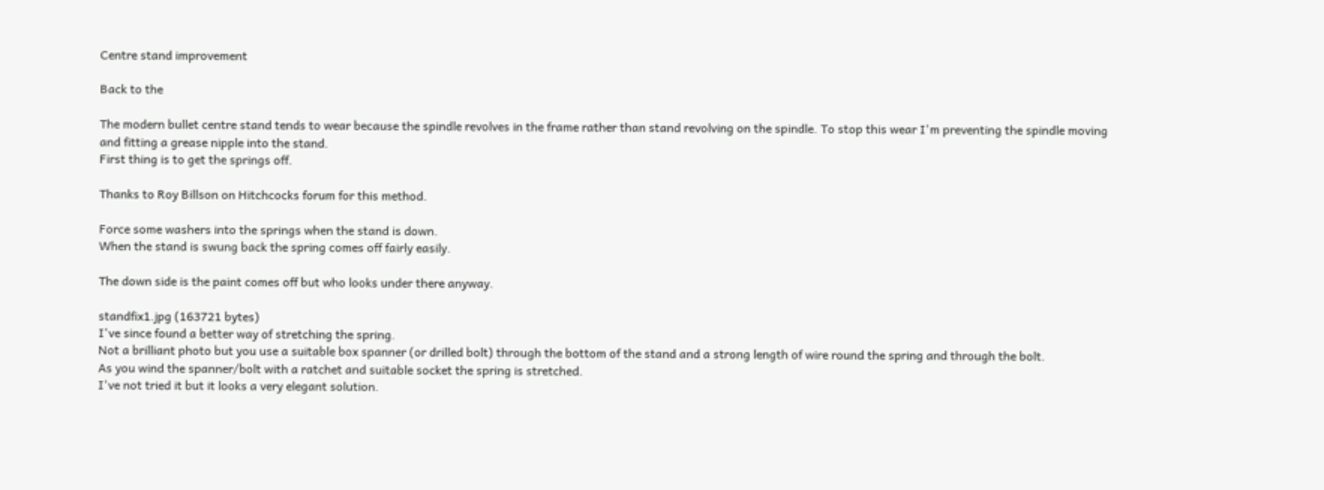Centre stand improvement

Back to the

The modern bullet centre stand tends to wear because the spindle revolves in the frame rather than stand revolving on the spindle. To stop this wear I'm preventing the spindle moving and fitting a grease nipple into the stand.
First thing is to get the springs off.

Thanks to Roy Billson on Hitchcocks forum for this method.

Force some washers into the springs when the stand is down.
When the stand is swung back the spring comes off fairly easily.

The down side is the paint comes off but who looks under there anyway.

standfix1.jpg (163721 bytes)
I've since found a better way of stretching the spring.
Not a brilliant photo but you use a suitable box spanner (or drilled bolt) through the bottom of the stand and a strong length of wire round the spring and through the bolt.
As you wind the spanner/bolt with a ratchet and suitable socket the spring is stretched.
I've not tried it but it looks a very elegant solution.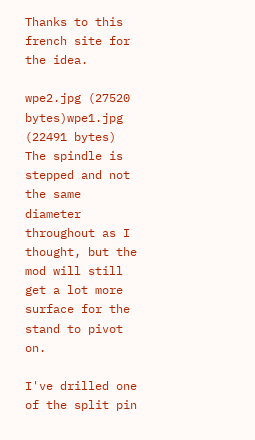Thanks to this french site for the idea.

wpe2.jpg (27520 bytes)wpe1.jpg (22491 bytes)
The spindle is stepped and not the same diameter throughout as I thought, but the mod will still get a lot more surface for the stand to pivot on.

I've drilled one of the split pin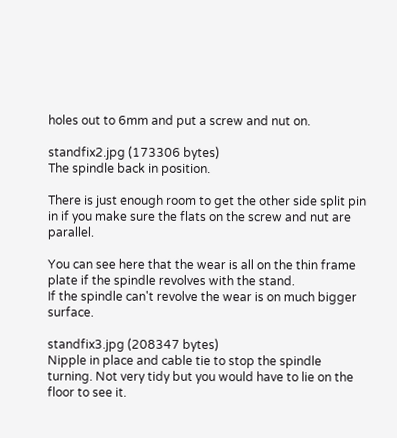holes out to 6mm and put a screw and nut on.

standfix2.jpg (173306 bytes)
The spindle back in position.

There is just enough room to get the other side split pin in if you make sure the flats on the screw and nut are parallel.

You can see here that the wear is all on the thin frame plate if the spindle revolves with the stand.
If the spindle can't revolve the wear is on much bigger surface.

standfix3.jpg (208347 bytes)
Nipple in place and cable tie to stop the spindle turning. Not very tidy but you would have to lie on the floor to see it.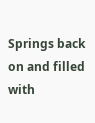Springs back on and filled with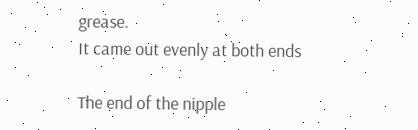grease.
It came out evenly at both ends

The end of the nipple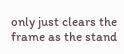only just clears the frame as the stand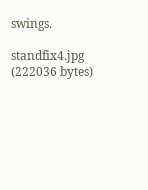swings.

standfix4.jpg (222036 bytes)